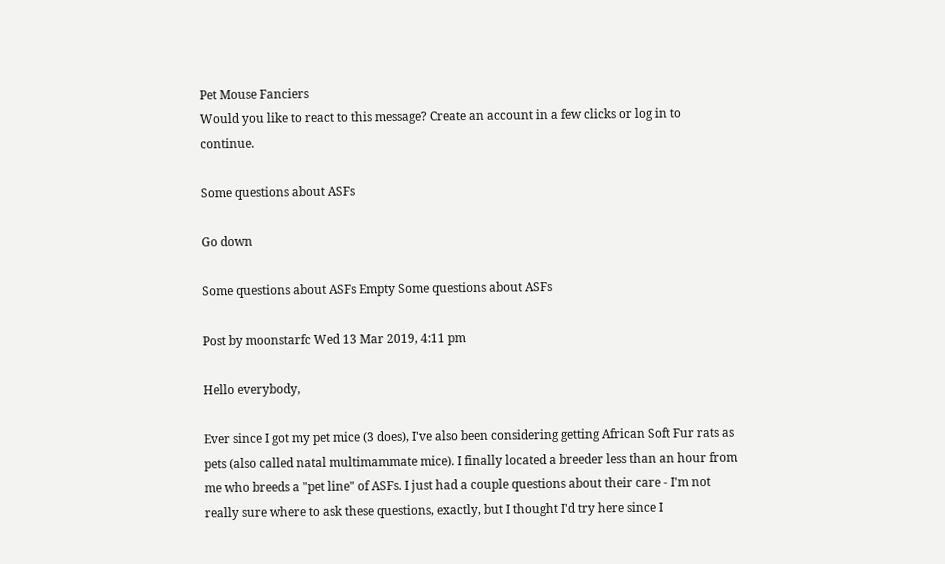Pet Mouse Fanciers
Would you like to react to this message? Create an account in a few clicks or log in to continue.

Some questions about ASFs

Go down

Some questions about ASFs Empty Some questions about ASFs

Post by moonstarfc Wed 13 Mar 2019, 4:11 pm

Hello everybody,

Ever since I got my pet mice (3 does), I've also been considering getting African Soft Fur rats as pets (also called natal multimammate mice). I finally located a breeder less than an hour from me who breeds a "pet line" of ASFs. I just had a couple questions about their care - I'm not really sure where to ask these questions, exactly, but I thought I'd try here since I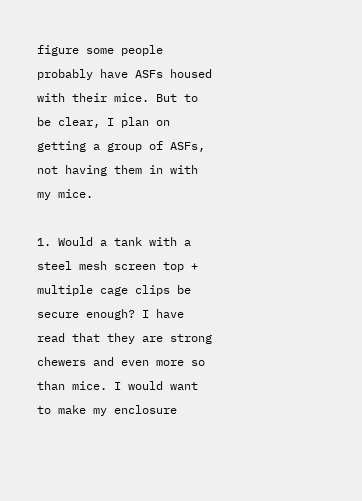figure some people probably have ASFs housed with their mice. But to be clear, I plan on getting a group of ASFs, not having them in with my mice.

1. Would a tank with a steel mesh screen top + multiple cage clips be secure enough? I have read that they are strong chewers and even more so than mice. I would want to make my enclosure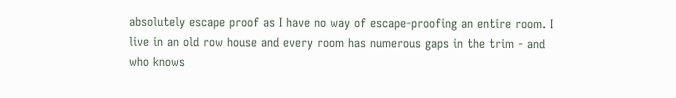absolutely escape proof as I have no way of escape-proofing an entire room. I live in an old row house and every room has numerous gaps in the trim - and who knows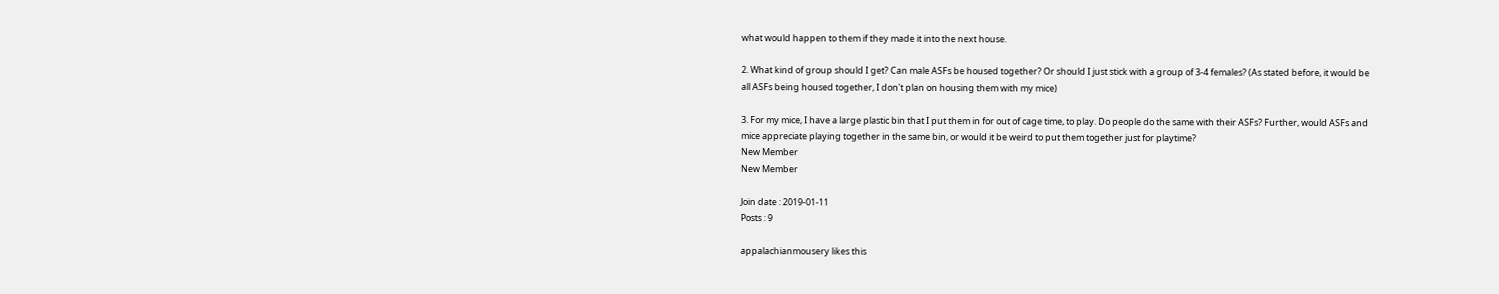what would happen to them if they made it into the next house.

2. What kind of group should I get? Can male ASFs be housed together? Or should I just stick with a group of 3-4 females? (As stated before, it would be all ASFs being housed together, I don't plan on housing them with my mice)

3. For my mice, I have a large plastic bin that I put them in for out of cage time, to play. Do people do the same with their ASFs? Further, would ASFs and mice appreciate playing together in the same bin, or would it be weird to put them together just for playtime?
New Member
New Member

Join date : 2019-01-11
Posts : 9

appalachianmousery likes this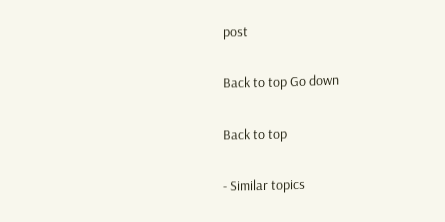post

Back to top Go down

Back to top

- Similar topics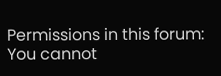Permissions in this forum:
You cannot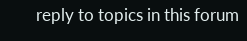reply to topics in this forum